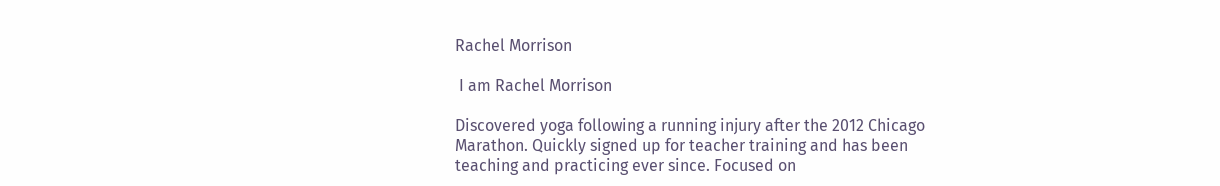Rachel Morrison

 I am Rachel Morrison

Discovered yoga following a running injury after the 2012 Chicago Marathon. Quickly signed up for teacher training and has been teaching and practicing ever since. Focused on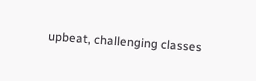upbeat, challenging classes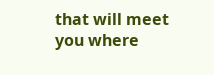that will meet you where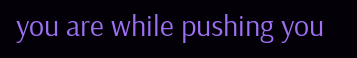you are while pushing you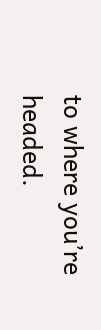to where you’re headed.